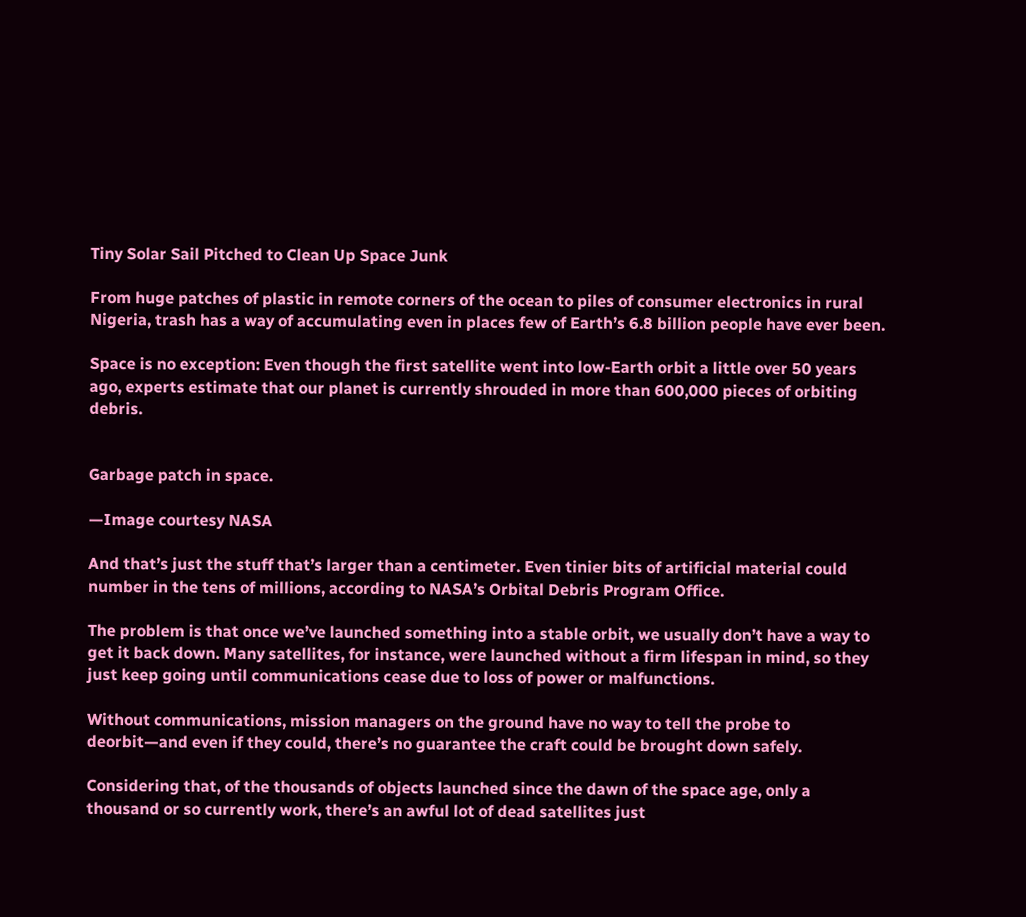Tiny Solar Sail Pitched to Clean Up Space Junk

From huge patches of plastic in remote corners of the ocean to piles of consumer electronics in rural Nigeria, trash has a way of accumulating even in places few of Earth’s 6.8 billion people have ever been.

Space is no exception: Even though the first satellite went into low-Earth orbit a little over 50 years ago, experts estimate that our planet is currently shrouded in more than 600,000 pieces of orbiting debris.


Garbage patch in space.

—Image courtesy NASA

And that’s just the stuff that’s larger than a centimeter. Even tinier bits of artificial material could number in the tens of millions, according to NASA’s Orbital Debris Program Office.

The problem is that once we’ve launched something into a stable orbit, we usually don’t have a way to get it back down. Many satellites, for instance, were launched without a firm lifespan in mind, so they just keep going until communications cease due to loss of power or malfunctions.

Without communications, mission managers on the ground have no way to tell the probe to deorbit—and even if they could, there’s no guarantee the craft could be brought down safely.

Considering that, of the thousands of objects launched since the dawn of the space age, only a thousand or so currently work, there’s an awful lot of dead satellites just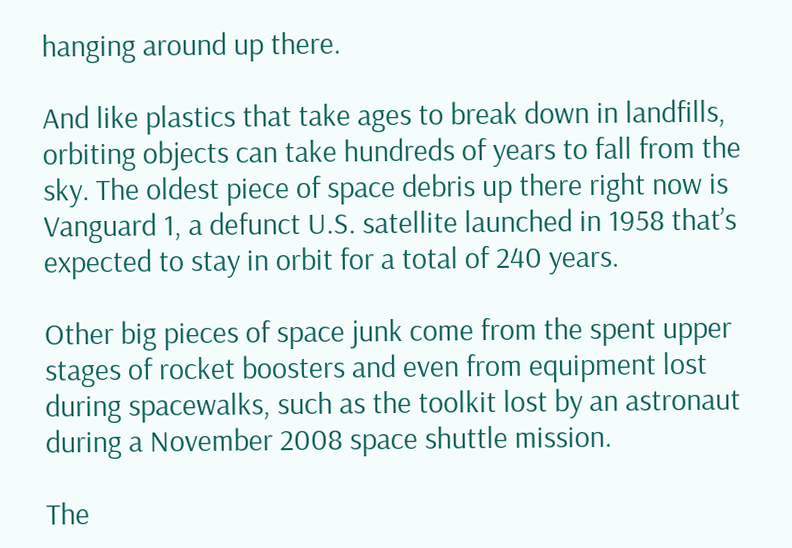hanging around up there.

And like plastics that take ages to break down in landfills, orbiting objects can take hundreds of years to fall from the sky. The oldest piece of space debris up there right now is Vanguard 1, a defunct U.S. satellite launched in 1958 that’s expected to stay in orbit for a total of 240 years.

Other big pieces of space junk come from the spent upper stages of rocket boosters and even from equipment lost during spacewalks, such as the toolkit lost by an astronaut during a November 2008 space shuttle mission.

The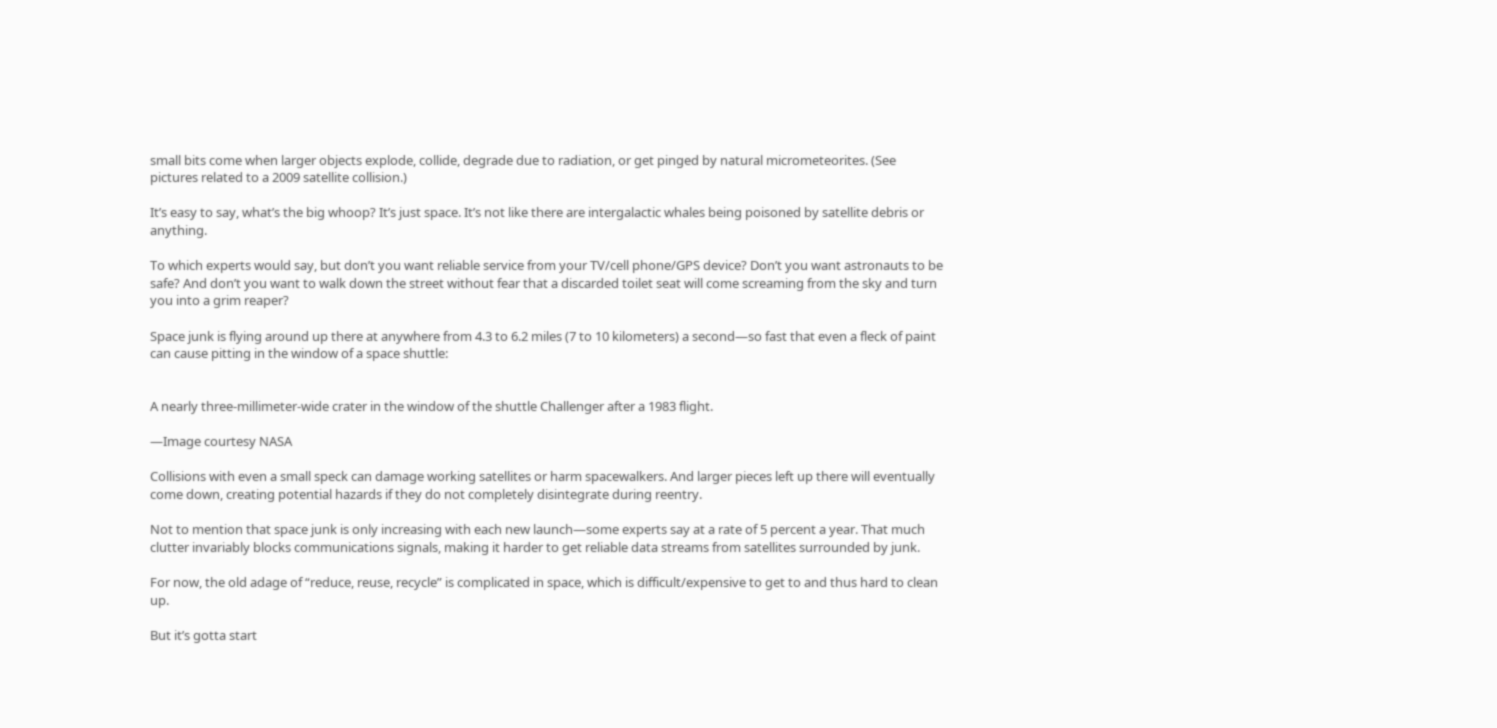small bits come when larger objects explode, collide, degrade due to radiation, or get pinged by natural micrometeorites. (See pictures related to a 2009 satellite collision.)

It’s easy to say, what’s the big whoop? It’s just space. It’s not like there are intergalactic whales being poisoned by satellite debris or anything.

To which experts would say, but don’t you want reliable service from your TV/cell phone/GPS device? Don’t you want astronauts to be safe? And don’t you want to walk down the street without fear that a discarded toilet seat will come screaming from the sky and turn you into a grim reaper?

Space junk is flying around up there at anywhere from 4.3 to 6.2 miles (7 to 10 kilometers) a second—so fast that even a fleck of paint can cause pitting in the window of a space shuttle:


A nearly three-millimeter-wide crater in the window of the shuttle Challenger after a 1983 flight.

—Image courtesy NASA

Collisions with even a small speck can damage working satellites or harm spacewalkers. And larger pieces left up there will eventually come down, creating potential hazards if they do not completely disintegrate during reentry.

Not to mention that space junk is only increasing with each new launch—some experts say at a rate of 5 percent a year. That much clutter invariably blocks communications signals, making it harder to get reliable data streams from satellites surrounded by junk.

For now, the old adage of “reduce, reuse, recycle” is complicated in space, which is difficult/expensive to get to and thus hard to clean up.

But it’s gotta start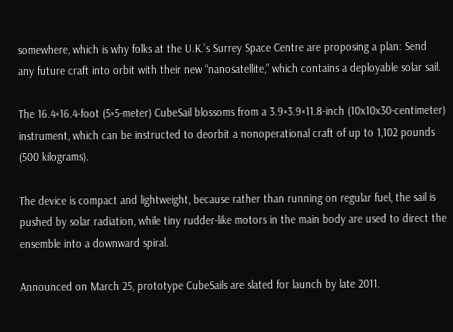somewhere, which is why folks at the U.K.’s Surrey Space Centre are proposing a plan: Send any future craft into orbit with their new “nanosatellite,” which contains a deployable solar sail.

The 16.4×16.4-foot (5×5-meter) CubeSail blossoms from a 3.9×3.9×11.8-inch (10x10x30-centimeter) instrument, which can be instructed to deorbit a nonoperational craft of up to 1,102 pounds (500 kilograms).

The device is compact and lightweight, because rather than running on regular fuel, the sail is pushed by solar radiation, while tiny rudder-like motors in the main body are used to direct the ensemble into a downward spiral.

Announced on March 25, prototype CubeSails are slated for launch by late 2011.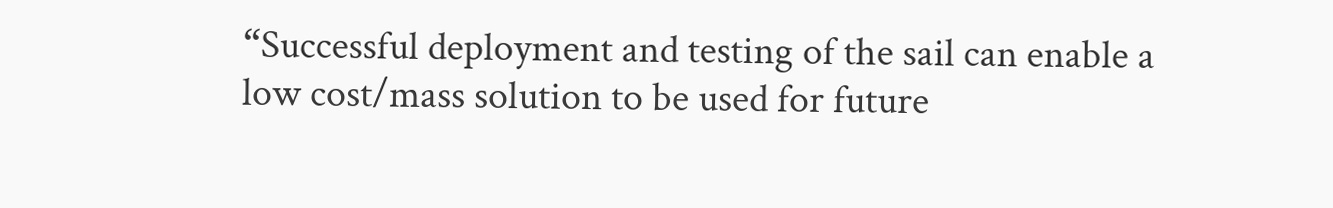“Successful deployment and testing of the sail can enable a low cost/mass solution to be used for future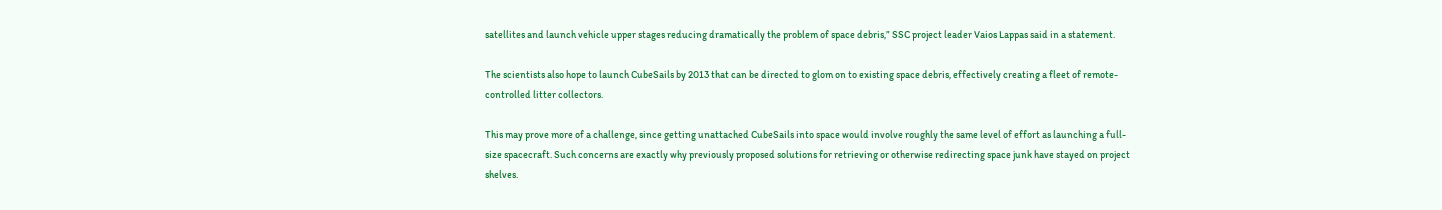satellites and launch vehicle upper stages reducing dramatically the problem of space debris,” SSC project leader Vaios Lappas said in a statement.

The scientists also hope to launch CubeSails by 2013 that can be directed to glom on to existing space debris, effectively creating a fleet of remote-controlled litter collectors.

This may prove more of a challenge, since getting unattached CubeSails into space would involve roughly the same level of effort as launching a full-size spacecraft. Such concerns are exactly why previously proposed solutions for retrieving or otherwise redirecting space junk have stayed on project shelves.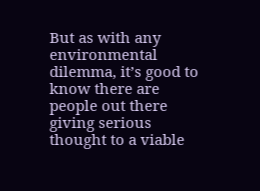But as with any environmental dilemma, it’s good to know there are people out there giving serious thought to a viable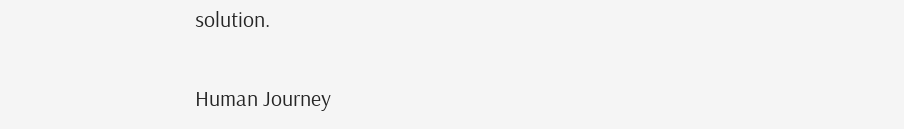solution.

Human Journey